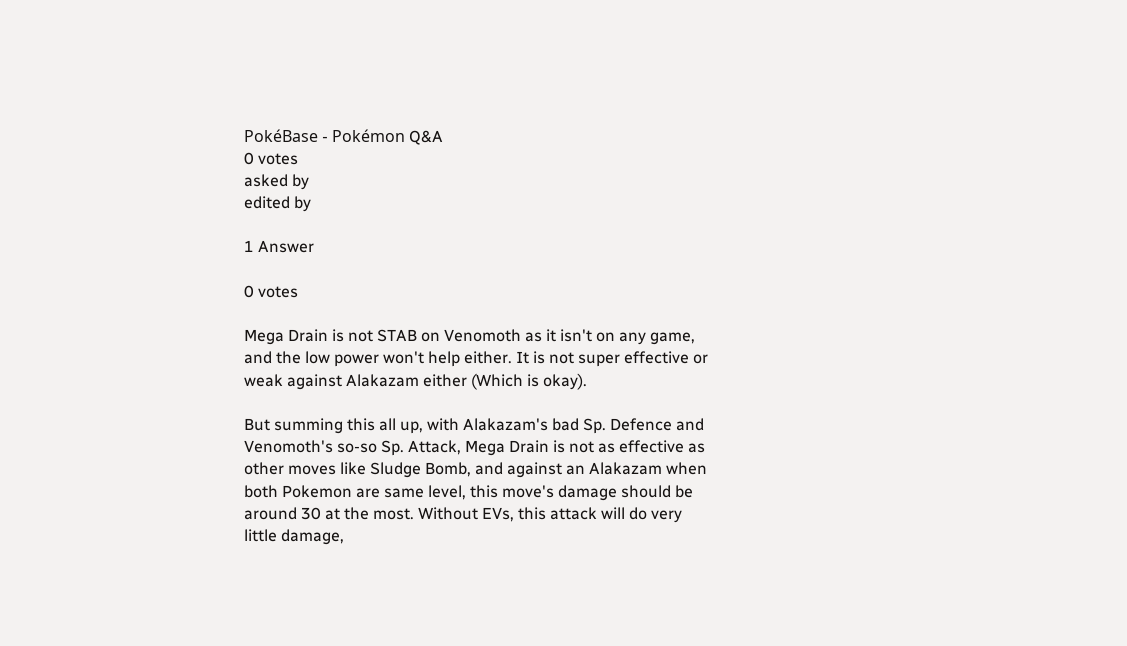PokéBase - Pokémon Q&A
0 votes
asked by
edited by

1 Answer

0 votes

Mega Drain is not STAB on Venomoth as it isn't on any game, and the low power won't help either. It is not super effective or weak against Alakazam either (Which is okay).

But summing this all up, with Alakazam's bad Sp. Defence and Venomoth's so-so Sp. Attack, Mega Drain is not as effective as other moves like Sludge Bomb, and against an Alakazam when both Pokemon are same level, this move's damage should be around 30 at the most. Without EVs, this attack will do very little damage,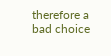therefore a bad choice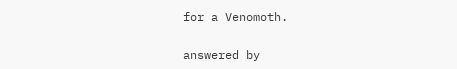for a Venomoth.

answered by